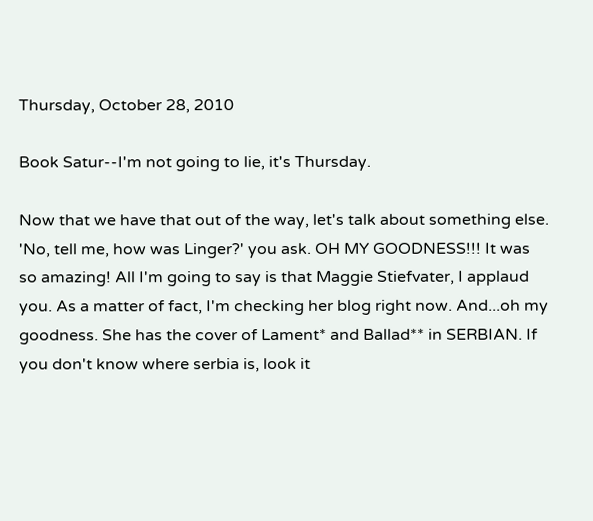Thursday, October 28, 2010

Book Satur--I'm not going to lie, it's Thursday.

Now that we have that out of the way, let's talk about something else. 'No, tell me, how was Linger?' you ask. OH MY GOODNESS!!! It was so amazing! All I'm going to say is that Maggie Stiefvater, I applaud you. As a matter of fact, I'm checking her blog right now. And...oh my goodness. She has the cover of Lament* and Ballad** in SERBIAN. If you don't know where serbia is, look it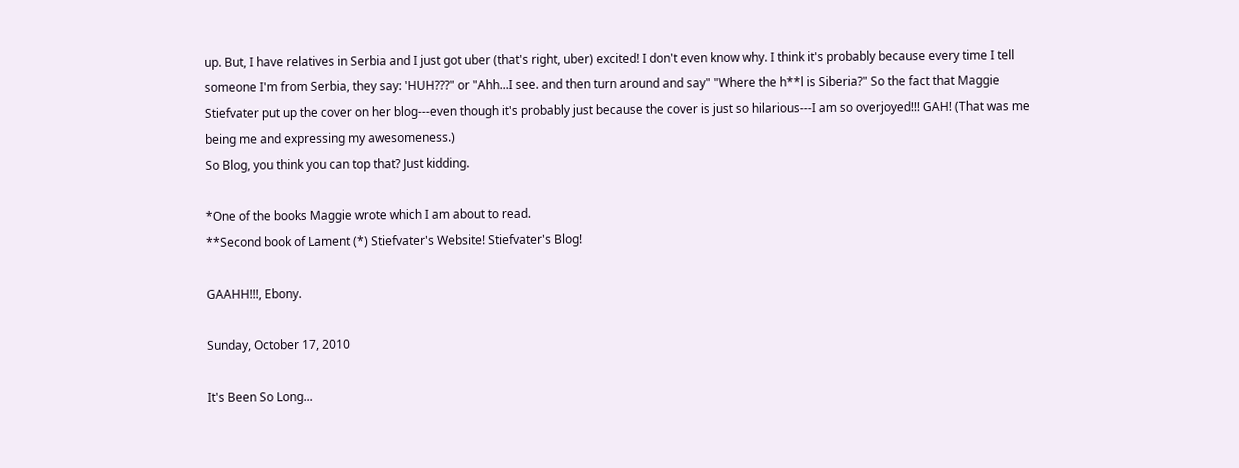up. But, I have relatives in Serbia and I just got uber (that's right, uber) excited! I don't even know why. I think it's probably because every time I tell someone I'm from Serbia, they say: 'HUH???" or "Ahh...I see. and then turn around and say" "Where the h**l is Siberia?" So the fact that Maggie Stiefvater put up the cover on her blog---even though it's probably just because the cover is just so hilarious---I am so overjoyed!!! GAH! (That was me being me and expressing my awesomeness.)
So Blog, you think you can top that? Just kidding.

*One of the books Maggie wrote which I am about to read.
**Second book of Lament (*) Stiefvater's Website! Stiefvater's Blog!

GAAHH!!!, Ebony.

Sunday, October 17, 2010

It's Been So Long...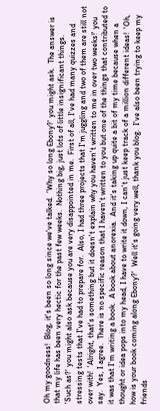Oh my goodness!  Blog, it's been so long since we've talked.  'Why so long Ebony?' you might ask.  The answer is that my life has been very hectic for the past few weeks.  Nothing big, just lots of little insignificant things.
'Such as?' you might also ask because you are very disappointed in me.  First of all, I've had many quizzes and stressing tests that I've had to prepare for.  Also, I had three projects that I'm juggling and two of them are still not over with!  'Alright, that's something but it doesn't explain why you haven't written to me in over two weeks!' you say.  Yes, I agree.  There is no specific reason that I haven't written to you but one of the things that contributed to it was that I'm writing a book.  A book about anorexia.  And it's taking up quite a bit of my time because when a thought or idea pops into my head, I have to write it down, I can't just keep track of a million different ideas!  'Oh, how is your book coming along Ebony?'  Well it's going very well, thank you blog.  I've also been trying to keep my friends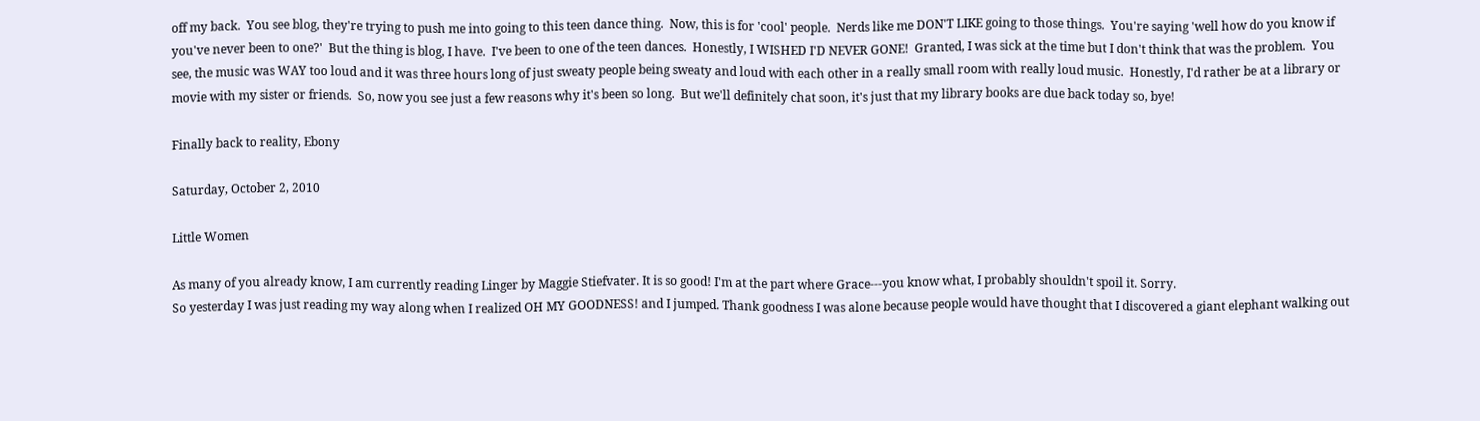off my back.  You see blog, they're trying to push me into going to this teen dance thing.  Now, this is for 'cool' people.  Nerds like me DON'T LIKE going to those things.  You're saying 'well how do you know if you've never been to one?'  But the thing is blog, I have.  I've been to one of the teen dances.  Honestly, I WISHED I'D NEVER GONE!  Granted, I was sick at the time but I don't think that was the problem.  You see, the music was WAY too loud and it was three hours long of just sweaty people being sweaty and loud with each other in a really small room with really loud music.  Honestly, I'd rather be at a library or movie with my sister or friends.  So, now you see just a few reasons why it's been so long.  But we'll definitely chat soon, it's just that my library books are due back today so, bye!

Finally back to reality, Ebony

Saturday, October 2, 2010

Little Women

As many of you already know, I am currently reading Linger by Maggie Stiefvater. It is so good! I'm at the part where Grace---you know what, I probably shouldn't spoil it. Sorry.
So yesterday I was just reading my way along when I realized OH MY GOODNESS! and I jumped. Thank goodness I was alone because people would have thought that I discovered a giant elephant walking out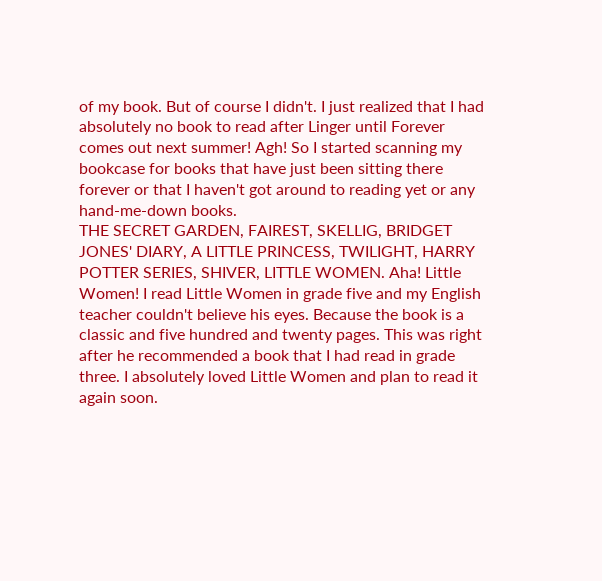of my book. But of course I didn't. I just realized that I had absolutely no book to read after Linger until Forever comes out next summer! Agh! So I started scanning my bookcase for books that have just been sitting there forever or that I haven't got around to reading yet or any hand-me-down books.
THE SECRET GARDEN, FAIREST, SKELLIG, BRIDGET JONES' DIARY, A LITTLE PRINCESS, TWILIGHT, HARRY POTTER SERIES, SHIVER, LITTLE WOMEN. Aha! Little Women! I read Little Women in grade five and my English teacher couldn't believe his eyes. Because the book is a classic and five hundred and twenty pages. This was right after he recommended a book that I had read in grade three. I absolutely loved Little Women and plan to read it again soon.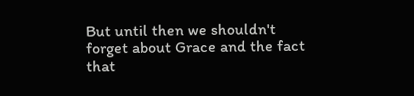But until then we shouldn't forget about Grace and the fact that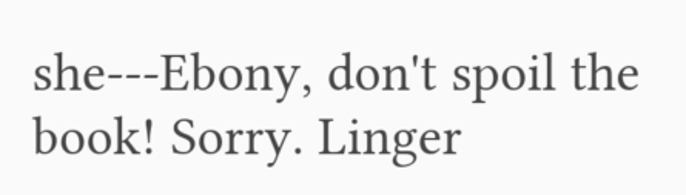she---Ebony, don't spoil the book! Sorry. Linger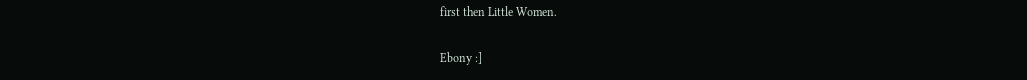first then Little Women.

Ebony :]